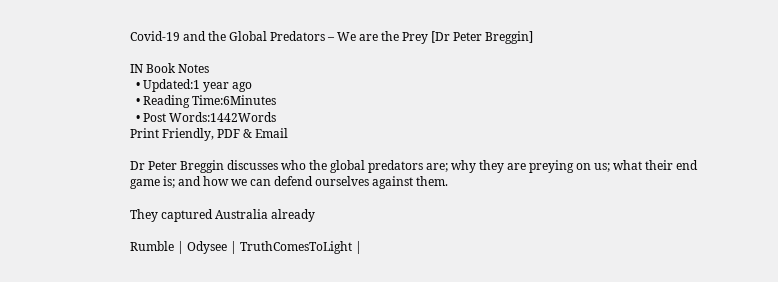Covid-19 and the Global Predators – We are the Prey [Dr Peter Breggin]

IN Book Notes
  • Updated:1 year ago
  • Reading Time:6Minutes
  • Post Words:1442Words
Print Friendly, PDF & Email

Dr Peter Breggin discusses who the global predators are; why they are preying on us; what their end game is; and how we can defend ourselves against them.

They captured Australia already

Rumble | Odysee | TruthComesToLight |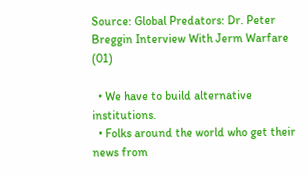Source: Global Predators: Dr. Peter Breggin Interview With Jerm Warfare (01)

  • We have to build alternative institutions.
  • Folks around the world who get their news from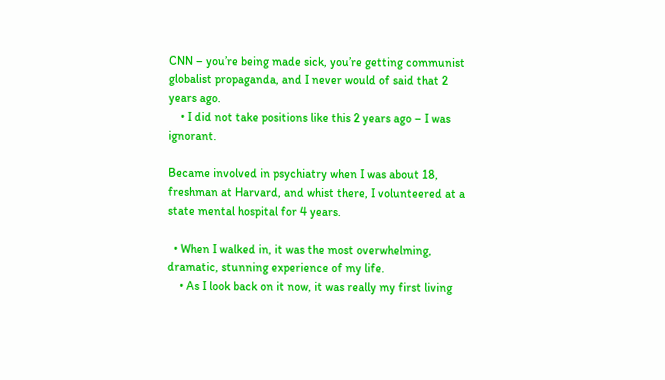CNN – you’re being made sick, you’re getting communist globalist propaganda, and I never would of said that 2 years ago.
    • I did not take positions like this 2 years ago – I was ignorant.

Became involved in psychiatry when I was about 18, freshman at Harvard, and whist there, I volunteered at a state mental hospital for 4 years.

  • When I walked in, it was the most overwhelming, dramatic, stunning experience of my life.
    • As I look back on it now, it was really my first living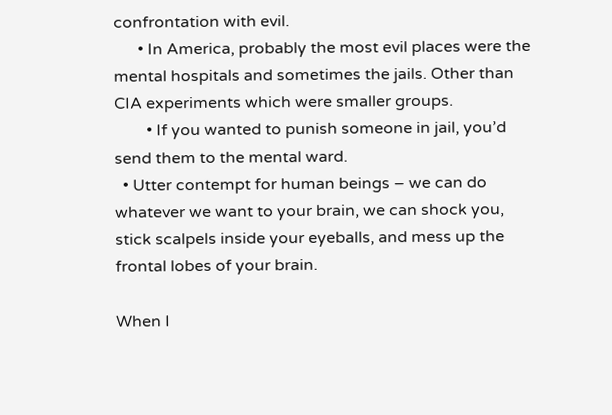confrontation with evil.
      • In America, probably the most evil places were the mental hospitals and sometimes the jails. Other than CIA experiments which were smaller groups.
        • If you wanted to punish someone in jail, you’d send them to the mental ward.
  • Utter contempt for human beings – we can do whatever we want to your brain, we can shock you, stick scalpels inside your eyeballs, and mess up the frontal lobes of your brain.

When I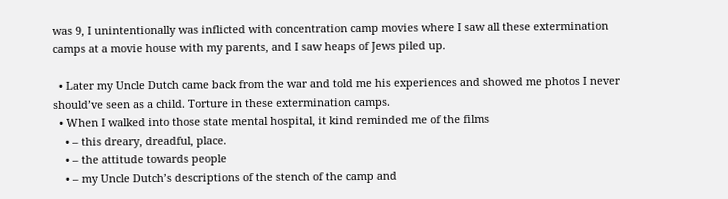was 9, I unintentionally was inflicted with concentration camp movies where I saw all these extermination camps at a movie house with my parents, and I saw heaps of Jews piled up.

  • Later my Uncle Dutch came back from the war and told me his experiences and showed me photos I never should’ve seen as a child. Torture in these extermination camps.
  • When I walked into those state mental hospital, it kind reminded me of the films
    • – this dreary, dreadful, place.
    • – the attitude towards people
    • – my Uncle Dutch’s descriptions of the stench of the camp and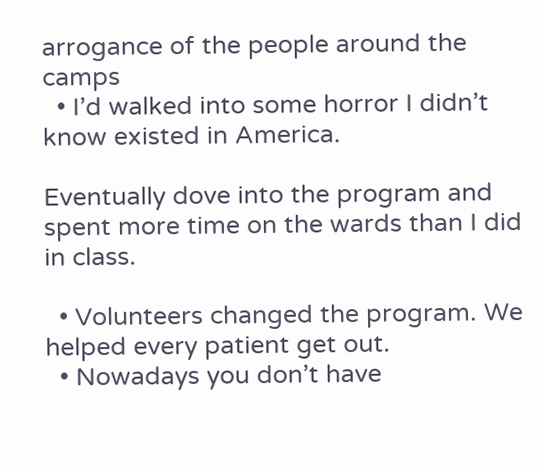arrogance of the people around the camps
  • I’d walked into some horror I didn’t know existed in America.

Eventually dove into the program and spent more time on the wards than I did in class.

  • Volunteers changed the program. We helped every patient get out.
  • Nowadays you don’t have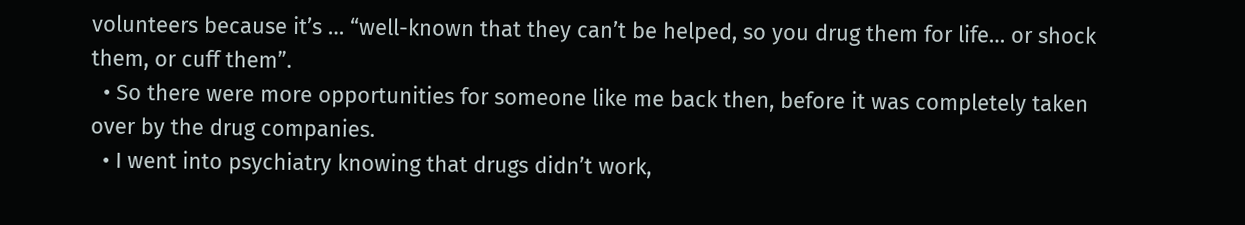volunteers because it’s … “well-known that they can’t be helped, so you drug them for life… or shock them, or cuff them”.
  • So there were more opportunities for someone like me back then, before it was completely taken over by the drug companies.
  • I went into psychiatry knowing that drugs didn’t work,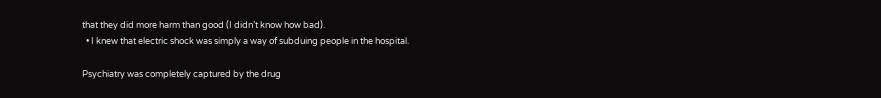that they did more harm than good (I didn’t know how bad).
  • I knew that electric shock was simply a way of subduing people in the hospital.

Psychiatry was completely captured by the drug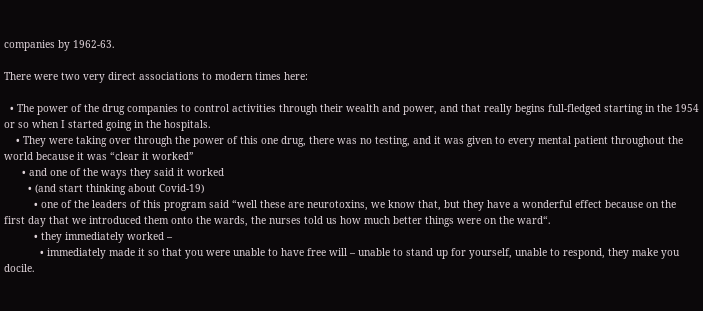companies by 1962-63.

There were two very direct associations to modern times here:

  • The power of the drug companies to control activities through their wealth and power, and that really begins full-fledged starting in the 1954 or so when I started going in the hospitals.
    • They were taking over through the power of this one drug, there was no testing, and it was given to every mental patient throughout the world because it was “clear it worked”
      • and one of the ways they said it worked
        • (and start thinking about Covid-19)
          • one of the leaders of this program said “well these are neurotoxins, we know that, but they have a wonderful effect because on the first day that we introduced them onto the wards, the nurses told us how much better things were on the ward“.
          • they immediately worked –
            • immediately made it so that you were unable to have free will – unable to stand up for yourself, unable to respond, they make you docile.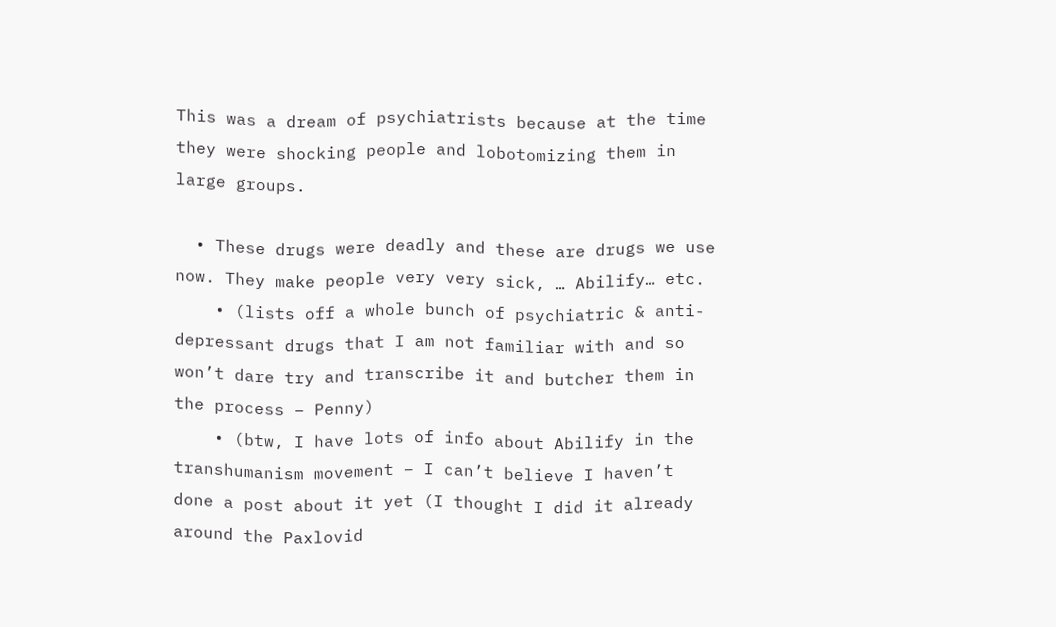This was a dream of psychiatrists because at the time they were shocking people and lobotomizing them in large groups.

  • These drugs were deadly and these are drugs we use now. They make people very very sick, … Abilify… etc.
    • (lists off a whole bunch of psychiatric & anti-depressant drugs that I am not familiar with and so won’t dare try and transcribe it and butcher them in the process – Penny)
    • (btw, I have lots of info about Abilify in the transhumanism movement – I can’t believe I haven’t done a post about it yet (I thought I did it already around the Paxlovid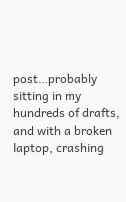post…probably sitting in my hundreds of drafts, and with a broken laptop, crashing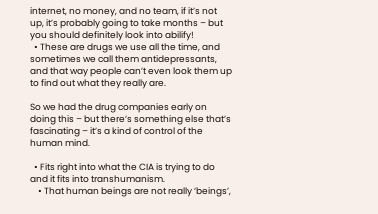internet, no money, and no team, if it’s not up, it’s probably going to take months – but you should definitely look into abilify!
  • These are drugs we use all the time, and sometimes we call them antidepressants, and that way people can’t even look them up to find out what they really are.

So we had the drug companies early on doing this – but there’s something else that’s fascinating – it’s a kind of control of the human mind.

  • Fits right into what the CIA is trying to do and it fits into transhumanism.
    • That human beings are not really ‘beings’,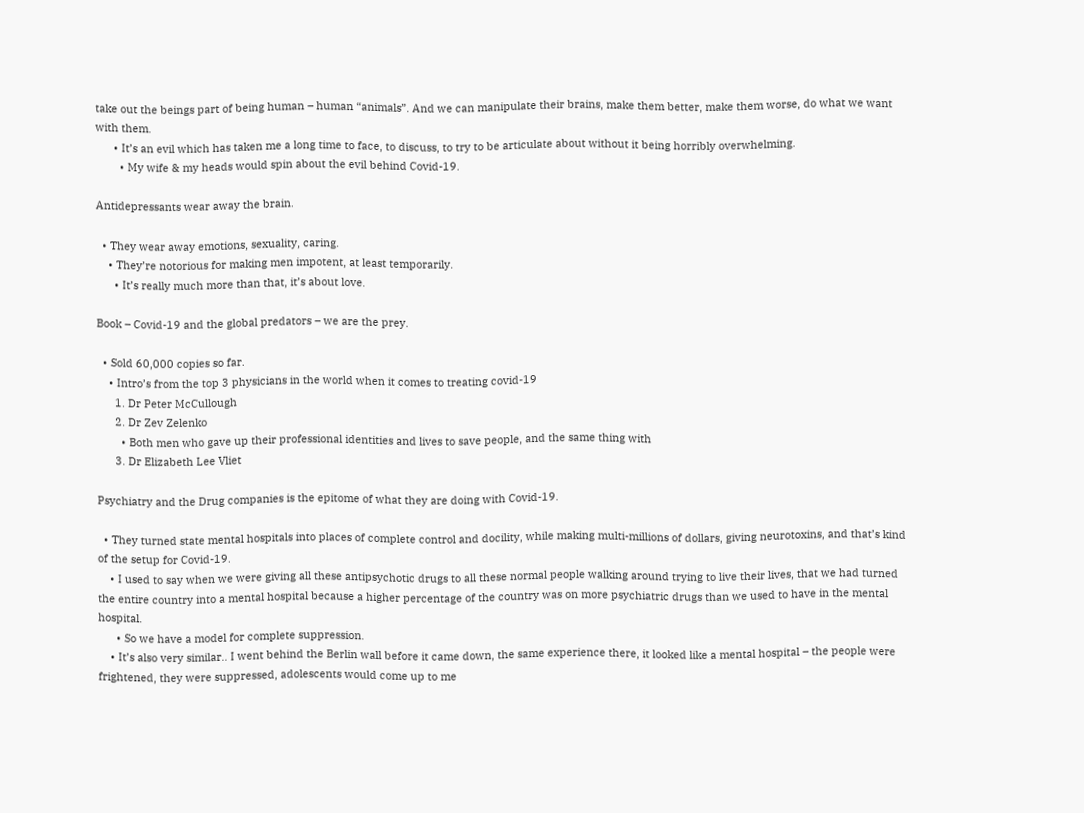take out the beings part of being human – human “animals”. And we can manipulate their brains, make them better, make them worse, do what we want with them.
      • It’s an evil which has taken me a long time to face, to discuss, to try to be articulate about without it being horribly overwhelming.
        • My wife & my heads would spin about the evil behind Covid-19.

Antidepressants wear away the brain.

  • They wear away emotions, sexuality, caring.
    • They’re notorious for making men impotent, at least temporarily.
      • It’s really much more than that, it’s about love.

Book – Covid-19 and the global predators – we are the prey.

  • Sold 60,000 copies so far.
    • Intro’s from the top 3 physicians in the world when it comes to treating covid-19
      1. Dr Peter McCullough
      2. Dr Zev Zelenko
        • Both men who gave up their professional identities and lives to save people, and the same thing with
      3. Dr Elizabeth Lee Vliet

Psychiatry and the Drug companies is the epitome of what they are doing with Covid-19.

  • They turned state mental hospitals into places of complete control and docility, while making multi-millions of dollars, giving neurotoxins, and that’s kind of the setup for Covid-19.
    • I used to say when we were giving all these antipsychotic drugs to all these normal people walking around trying to live their lives, that we had turned the entire country into a mental hospital because a higher percentage of the country was on more psychiatric drugs than we used to have in the mental hospital.
      • So we have a model for complete suppression.
    • It’s also very similar.. I went behind the Berlin wall before it came down, the same experience there, it looked like a mental hospital – the people were frightened, they were suppressed, adolescents would come up to me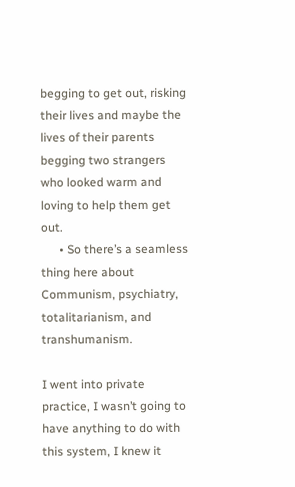begging to get out, risking their lives and maybe the lives of their parents begging two strangers who looked warm and loving to help them get out.
      • So there’s a seamless thing here about Communism, psychiatry, totalitarianism, and transhumanism.

I went into private practice, I wasn’t going to have anything to do with this system, I knew it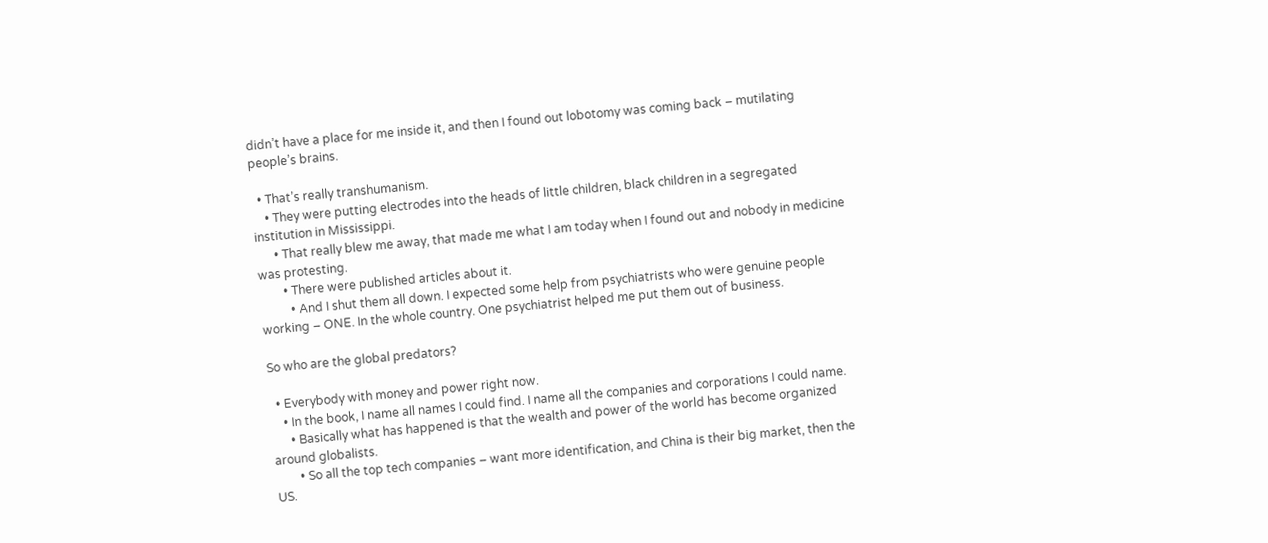didn’t have a place for me inside it, and then I found out lobotomy was coming back – mutilating people’s brains.

  • That’s really transhumanism.
    • They were putting electrodes into the heads of little children, black children in a segregated institution in Mississippi.
      • That really blew me away, that made me what I am today when I found out and nobody in medicine was protesting.
        • There were published articles about it.
          • And I shut them all down. I expected some help from psychiatrists who were genuine people working – ONE. In the whole country. One psychiatrist helped me put them out of business.

So who are the global predators?

  • Everybody with money and power right now.
    • In the book, I name all names I could find. I name all the companies and corporations I could name.
      • Basically what has happened is that the wealth and power of the world has become organized around globalists.
        • So all the top tech companies – want more identification, and China is their big market, then the US.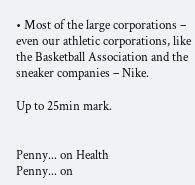• Most of the large corporations – even our athletic corporations, like the Basketball Association and the sneaker companies – Nike.

Up to 25min mark.


Penny... on Health
Penny... on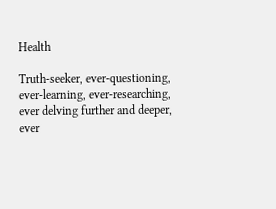Health

Truth-seeker, ever-questioning, ever-learning, ever-researching, ever delving further and deeper, ever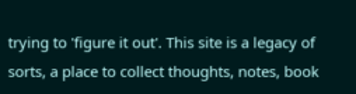trying to 'figure it out'. This site is a legacy of sorts, a place to collect thoughts, notes, book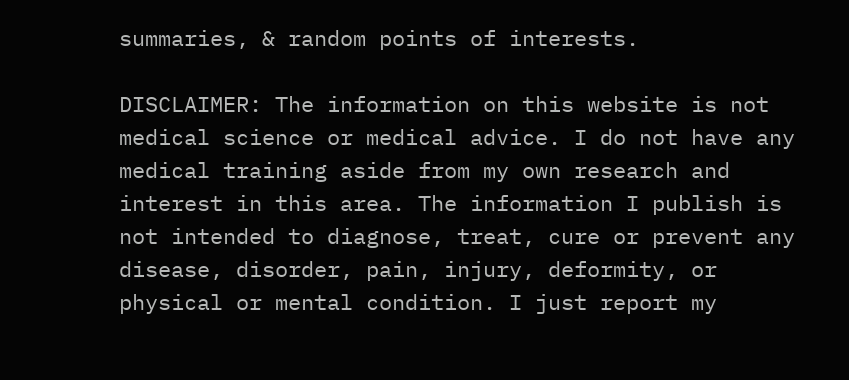summaries, & random points of interests.

DISCLAIMER: The information on this website is not medical science or medical advice. I do not have any medical training aside from my own research and interest in this area. The information I publish is not intended to diagnose, treat, cure or prevent any disease, disorder, pain, injury, deformity, or physical or mental condition. I just report my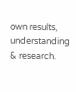own results, understanding & research.